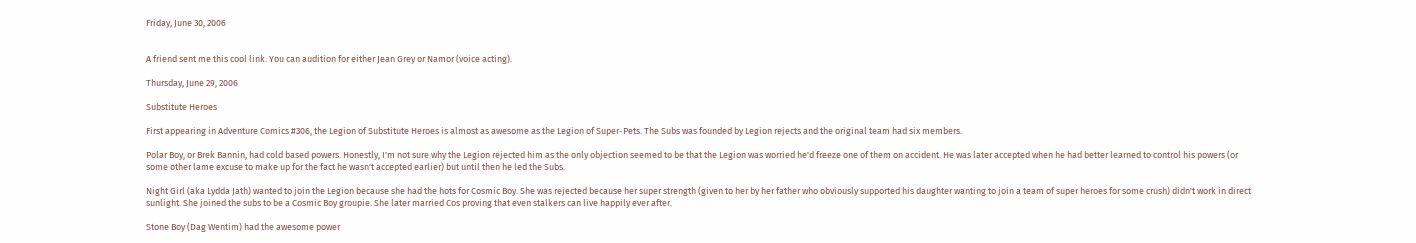Friday, June 30, 2006


A friend sent me this cool link. You can audition for either Jean Grey or Namor (voice acting).

Thursday, June 29, 2006

Substitute Heroes

First appearing in Adventure Comics #306, the Legion of Substitute Heroes is almost as awesome as the Legion of Super-Pets. The Subs was founded by Legion rejects and the original team had six members.

Polar Boy, or Brek Bannin, had cold based powers. Honestly, I'm not sure why the Legion rejected him as the only objection seemed to be that the Legion was worried he'd freeze one of them on accident. He was later accepted when he had better learned to control his powers (or some other lame excuse to make up for the fact he wasn't accepted earlier) but until then he led the Subs.

Night Girl (aka Lydda Jath) wanted to join the Legion because she had the hots for Cosmic Boy. She was rejected because her super strength (given to her by her father who obviously supported his daughter wanting to join a team of super heroes for some crush) didn't work in direct sunlight. She joined the subs to be a Cosmic Boy groupie. She later married Cos proving that even stalkers can live happily ever after.

Stone Boy (Dag Wentim) had the awesome power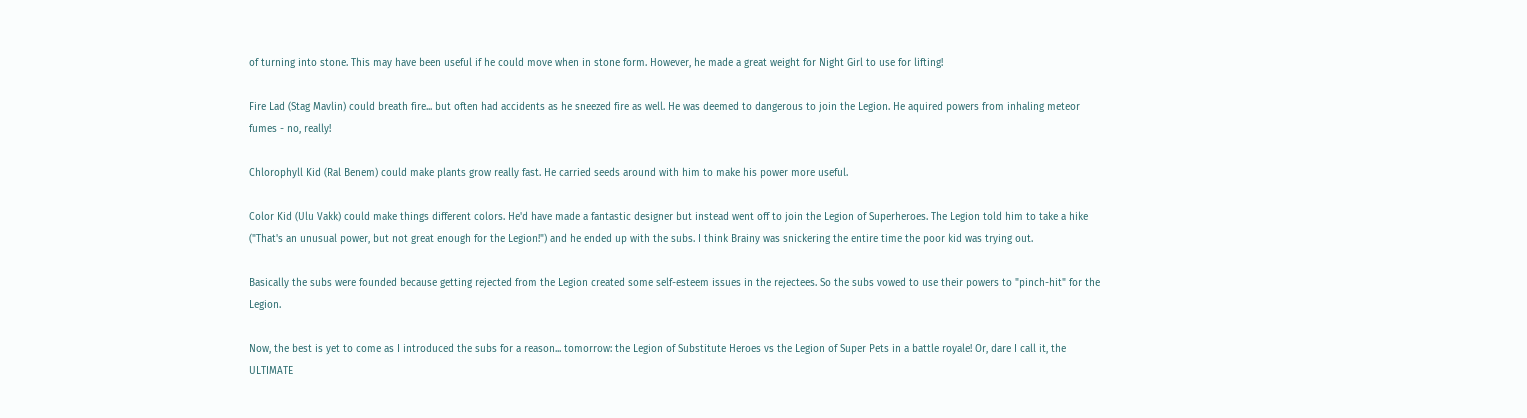of turning into stone. This may have been useful if he could move when in stone form. However, he made a great weight for Night Girl to use for lifting!

Fire Lad (Stag Mavlin) could breath fire... but often had accidents as he sneezed fire as well. He was deemed to dangerous to join the Legion. He aquired powers from inhaling meteor fumes - no, really!

Chlorophyll Kid (Ral Benem) could make plants grow really fast. He carried seeds around with him to make his power more useful.

Color Kid (Ulu Vakk) could make things different colors. He'd have made a fantastic designer but instead went off to join the Legion of Superheroes. The Legion told him to take a hike ("That's an unusual power, but not great enough for the Legion!") and he ended up with the subs. I think Brainy was snickering the entire time the poor kid was trying out.

Basically the subs were founded because getting rejected from the Legion created some self-esteem issues in the rejectees. So the subs vowed to use their powers to "pinch-hit" for the Legion.

Now, the best is yet to come as I introduced the subs for a reason... tomorrow: the Legion of Substitute Heroes vs the Legion of Super Pets in a battle royale! Or, dare I call it, the ULTIMATE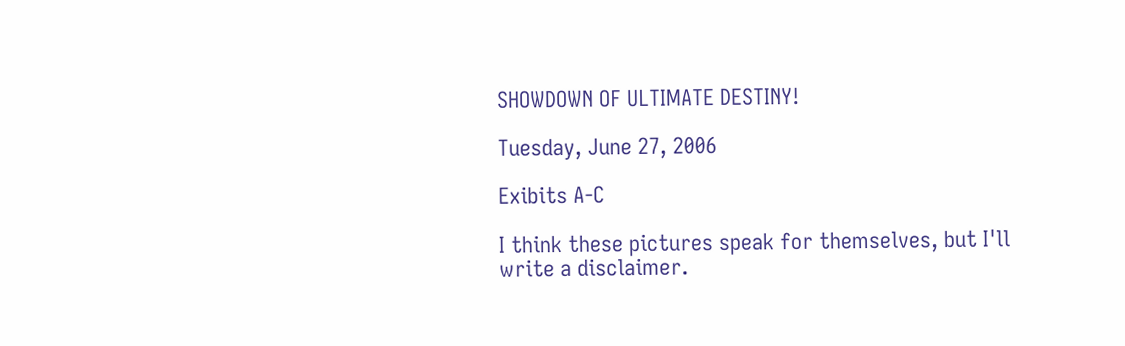SHOWDOWN OF ULTIMATE DESTINY!

Tuesday, June 27, 2006

Exibits A-C

I think these pictures speak for themselves, but I'll write a disclaimer.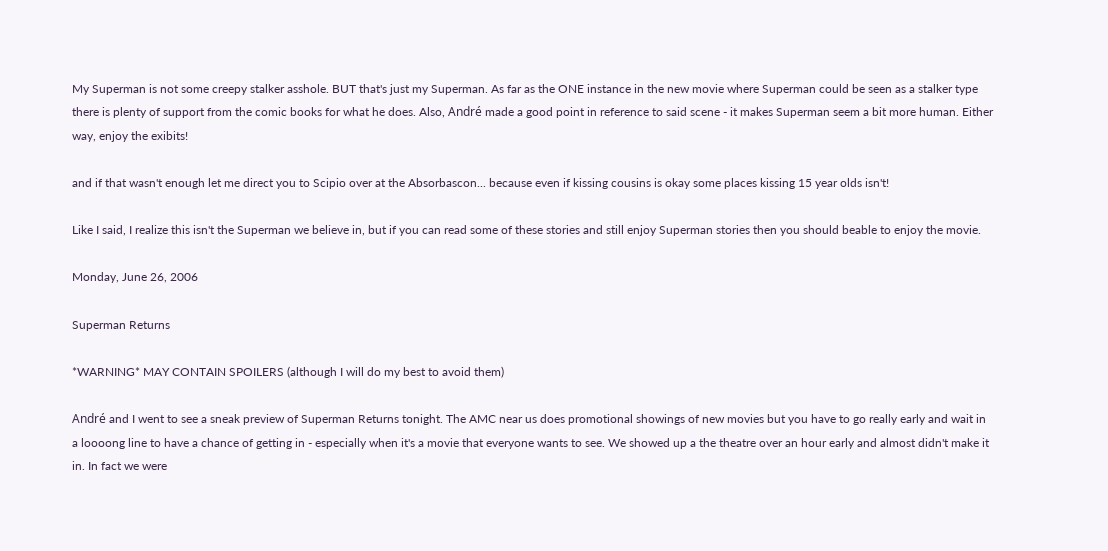My Superman is not some creepy stalker asshole. BUT that's just my Superman. As far as the ONE instance in the new movie where Superman could be seen as a stalker type there is plenty of support from the comic books for what he does. Also, André made a good point in reference to said scene - it makes Superman seem a bit more human. Either way, enjoy the exibits!

and if that wasn't enough let me direct you to Scipio over at the Absorbascon... because even if kissing cousins is okay some places kissing 15 year olds isn't!

Like I said, I realize this isn't the Superman we believe in, but if you can read some of these stories and still enjoy Superman stories then you should beable to enjoy the movie.

Monday, June 26, 2006

Superman Returns

*WARNING* MAY CONTAIN SPOILERS (although I will do my best to avoid them)

André and I went to see a sneak preview of Superman Returns tonight. The AMC near us does promotional showings of new movies but you have to go really early and wait in a loooong line to have a chance of getting in - especially when it's a movie that everyone wants to see. We showed up a the theatre over an hour early and almost didn't make it in. In fact we were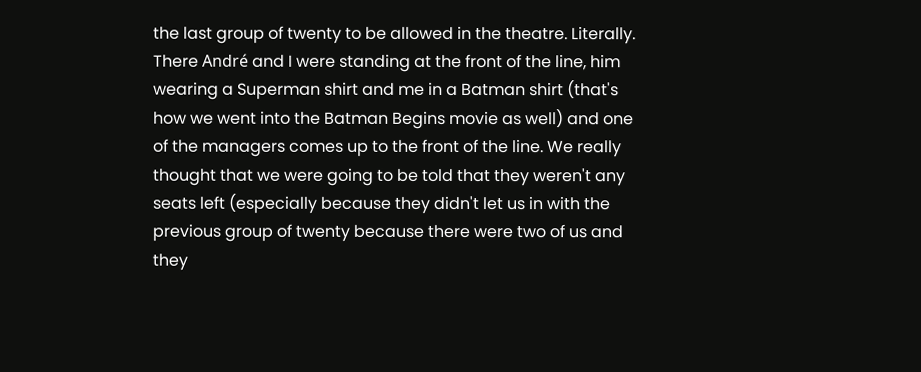the last group of twenty to be allowed in the theatre. Literally. There André and I were standing at the front of the line, him wearing a Superman shirt and me in a Batman shirt (that's how we went into the Batman Begins movie as well) and one of the managers comes up to the front of the line. We really thought that we were going to be told that they weren't any seats left (especially because they didn't let us in with the previous group of twenty because there were two of us and they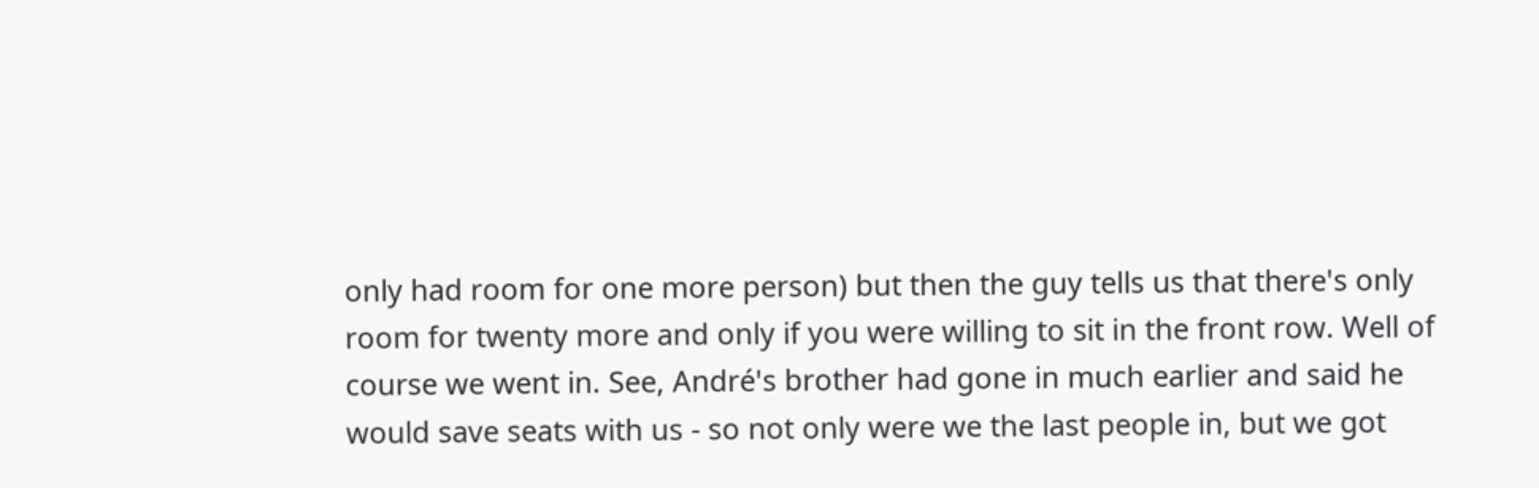only had room for one more person) but then the guy tells us that there's only room for twenty more and only if you were willing to sit in the front row. Well of course we went in. See, André's brother had gone in much earlier and said he would save seats with us - so not only were we the last people in, but we got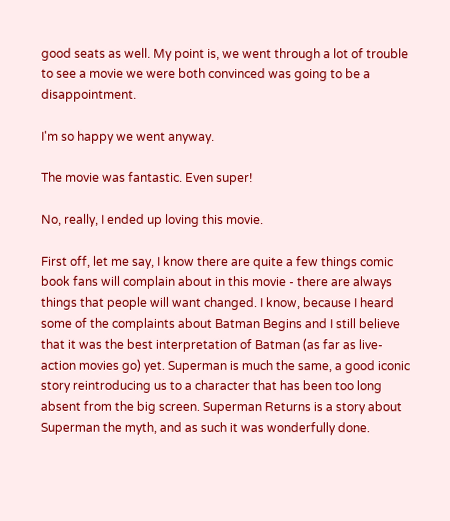good seats as well. My point is, we went through a lot of trouble to see a movie we were both convinced was going to be a disappointment.

I'm so happy we went anyway.

The movie was fantastic. Even super!

No, really, I ended up loving this movie.

First off, let me say, I know there are quite a few things comic book fans will complain about in this movie - there are always things that people will want changed. I know, because I heard some of the complaints about Batman Begins and I still believe that it was the best interpretation of Batman (as far as live-action movies go) yet. Superman is much the same, a good iconic story reintroducing us to a character that has been too long absent from the big screen. Superman Returns is a story about Superman the myth, and as such it was wonderfully done.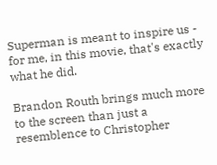Superman is meant to inspire us - for me, in this movie, that's exactly what he did.

Brandon Routh brings much more to the screen than just a resemblence to Christopher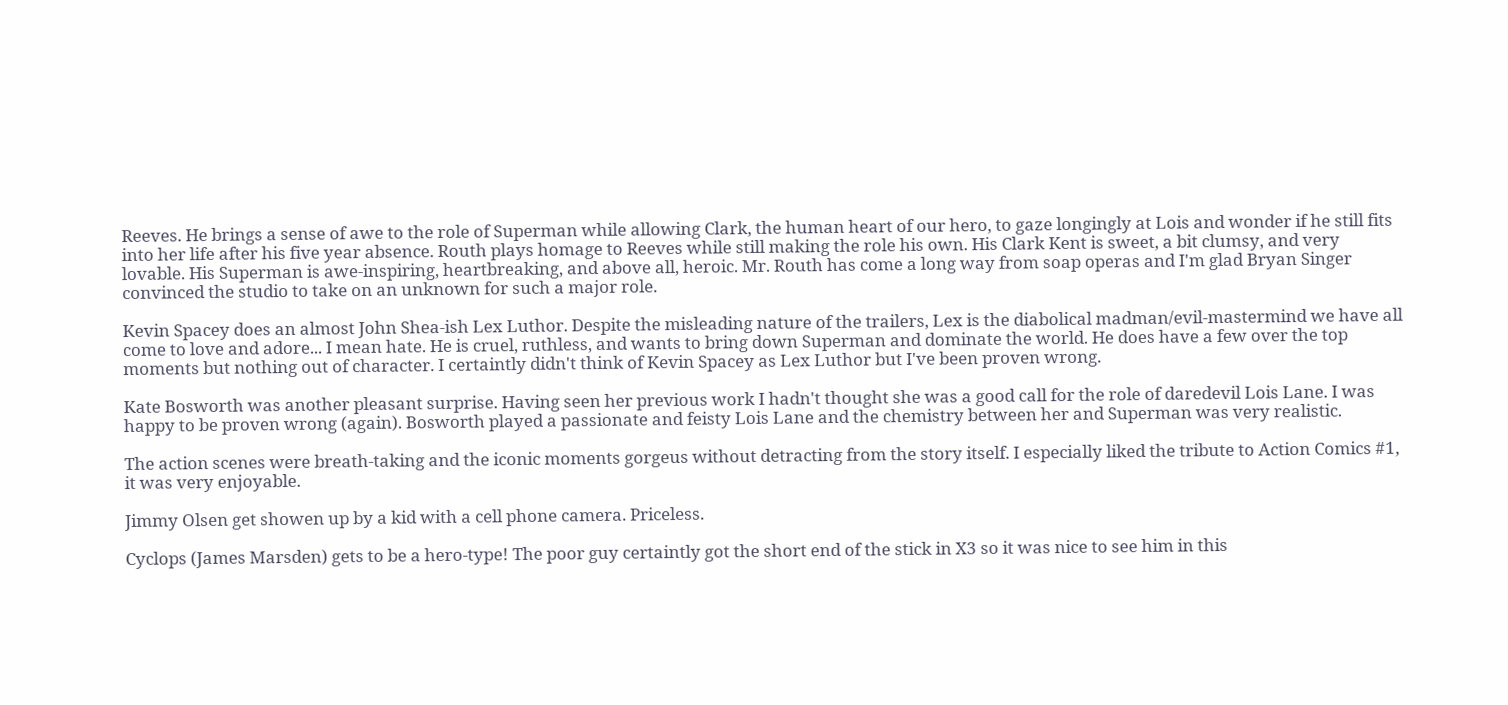Reeves. He brings a sense of awe to the role of Superman while allowing Clark, the human heart of our hero, to gaze longingly at Lois and wonder if he still fits into her life after his five year absence. Routh plays homage to Reeves while still making the role his own. His Clark Kent is sweet, a bit clumsy, and very lovable. His Superman is awe-inspiring, heartbreaking, and above all, heroic. Mr. Routh has come a long way from soap operas and I'm glad Bryan Singer convinced the studio to take on an unknown for such a major role.

Kevin Spacey does an almost John Shea-ish Lex Luthor. Despite the misleading nature of the trailers, Lex is the diabolical madman/evil-mastermind we have all come to love and adore... I mean hate. He is cruel, ruthless, and wants to bring down Superman and dominate the world. He does have a few over the top moments but nothing out of character. I certaintly didn't think of Kevin Spacey as Lex Luthor but I've been proven wrong.

Kate Bosworth was another pleasant surprise. Having seen her previous work I hadn't thought she was a good call for the role of daredevil Lois Lane. I was happy to be proven wrong (again). Bosworth played a passionate and feisty Lois Lane and the chemistry between her and Superman was very realistic.

The action scenes were breath-taking and the iconic moments gorgeus without detracting from the story itself. I especially liked the tribute to Action Comics #1, it was very enjoyable.

Jimmy Olsen get showen up by a kid with a cell phone camera. Priceless.

Cyclops (James Marsden) gets to be a hero-type! The poor guy certaintly got the short end of the stick in X3 so it was nice to see him in this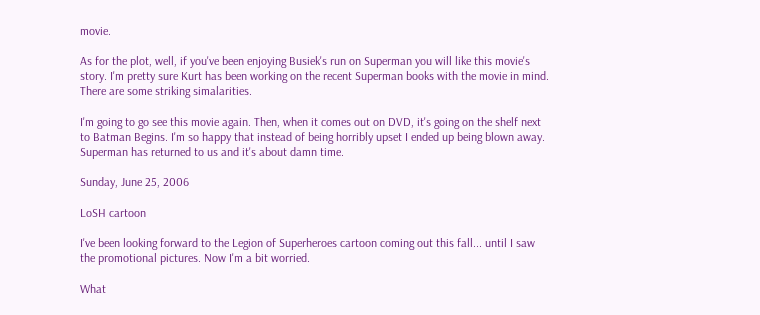movie.

As for the plot, well, if you've been enjoying Busiek's run on Superman you will like this movie's story. I'm pretty sure Kurt has been working on the recent Superman books with the movie in mind. There are some striking simalarities.

I'm going to go see this movie again. Then, when it comes out on DVD, it's going on the shelf next to Batman Begins. I'm so happy that instead of being horribly upset I ended up being blown away. Superman has returned to us and it's about damn time.

Sunday, June 25, 2006

LoSH cartoon

I've been looking forward to the Legion of Superheroes cartoon coming out this fall... until I saw the promotional pictures. Now I'm a bit worried.

What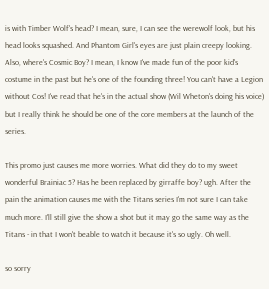is with Timber Wolf's head? I mean, sure, I can see the werewolf look, but his head looks squashed. And Phantom Girl's eyes are just plain creepy looking. Also, where's Cosmic Boy? I mean, I know I've made fun of the poor kid's costume in the past but he's one of the founding three! You can't have a Legion without Cos! I've read that he's in the actual show (Wil Wheton's doing his voice) but I really think he should be one of the core members at the launch of the series.

This promo just causes me more worries. What did they do to my sweet wonderful Brainiac 5? Has he been replaced by girraffe boy? ugh. After the pain the animation causes me with the Titans series I'm not sure I can take much more. I'll still give the show a shot but it may go the same way as the Titans - in that I won't beable to watch it because it's so ugly. Oh well.

so sorry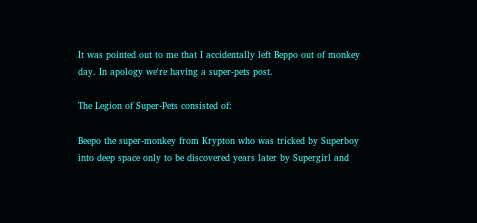It was pointed out to me that I accidentally left Beppo out of monkey day. In apology we're having a super-pets post.

The Legion of Super-Pets consisted of:

Beepo the super-monkey from Krypton who was tricked by Superboy into deep space only to be discovered years later by Supergirl and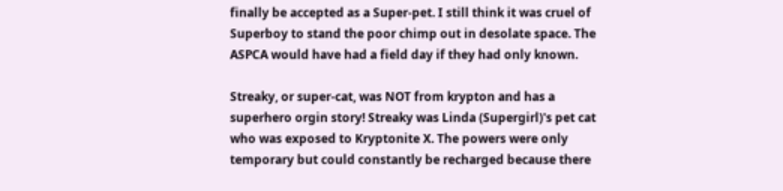finally be accepted as a Super-pet. I still think it was cruel of Superboy to stand the poor chimp out in desolate space. The ASPCA would have had a field day if they had only known.

Streaky, or super-cat, was NOT from krypton and has a superhero orgin story! Streaky was Linda (Supergirl)'s pet cat who was exposed to Kryptonite X. The powers were only temporary but could constantly be recharged because there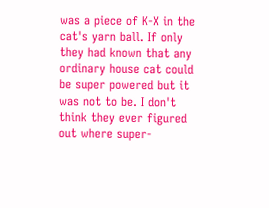was a piece of K-X in the cat's yarn ball. If only they had known that any ordinary house cat could be super powered but it was not to be. I don't think they ever figured out where super-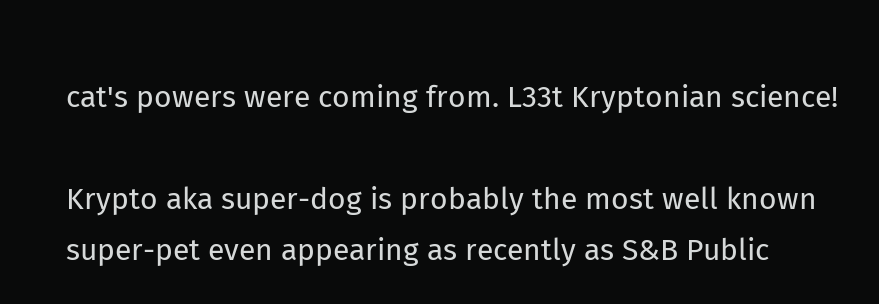cat's powers were coming from. L33t Kryptonian science!

Krypto aka super-dog is probably the most well known super-pet even appearing as recently as S&B Public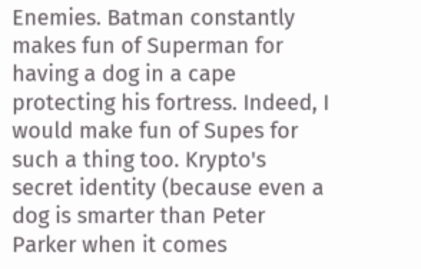Enemies. Batman constantly makes fun of Superman for having a dog in a cape protecting his fortress. Indeed, I would make fun of Supes for such a thing too. Krypto's secret identity (because even a dog is smarter than Peter Parker when it comes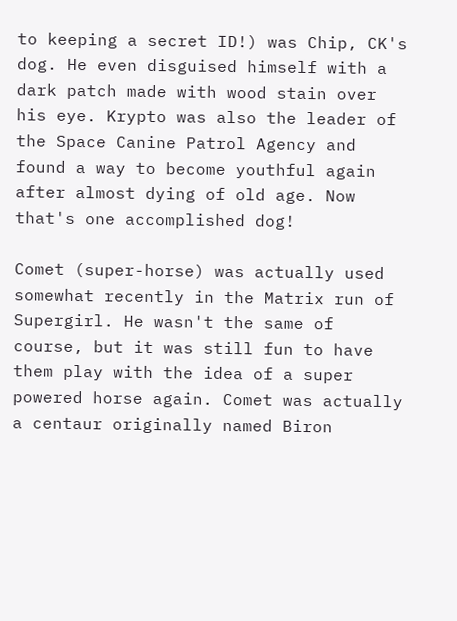to keeping a secret ID!) was Chip, CK's dog. He even disguised himself with a dark patch made with wood stain over his eye. Krypto was also the leader of the Space Canine Patrol Agency and found a way to become youthful again after almost dying of old age. Now that's one accomplished dog!

Comet (super-horse) was actually used somewhat recently in the Matrix run of Supergirl. He wasn't the same of course, but it was still fun to have them play with the idea of a super powered horse again. Comet was actually a centaur originally named Biron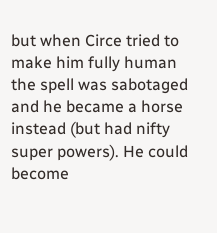but when Circe tried to make him fully human the spell was sabotaged and he became a horse instead (but had nifty super powers). He could become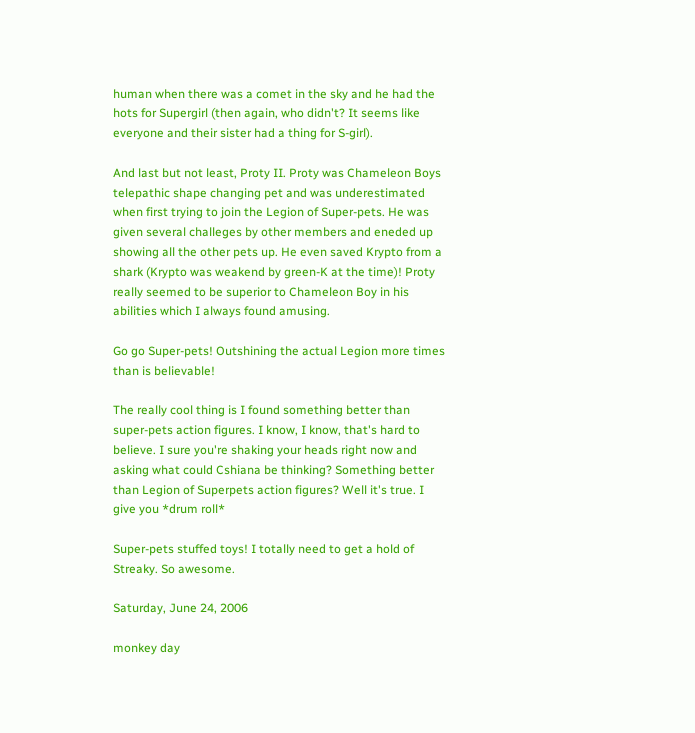human when there was a comet in the sky and he had the hots for Supergirl (then again, who didn't? It seems like everyone and their sister had a thing for S-girl).

And last but not least, Proty II. Proty was Chameleon Boys telepathic shape changing pet and was underestimated when first trying to join the Legion of Super-pets. He was given several challeges by other members and eneded up showing all the other pets up. He even saved Krypto from a shark (Krypto was weakend by green-K at the time)! Proty really seemed to be superior to Chameleon Boy in his abilities which I always found amusing.

Go go Super-pets! Outshining the actual Legion more times than is believable!

The really cool thing is I found something better than super-pets action figures. I know, I know, that's hard to believe. I sure you're shaking your heads right now and asking what could Cshiana be thinking? Something better than Legion of Superpets action figures? Well it's true. I give you *drum roll*

Super-pets stuffed toys! I totally need to get a hold of Streaky. So awesome.

Saturday, June 24, 2006

monkey day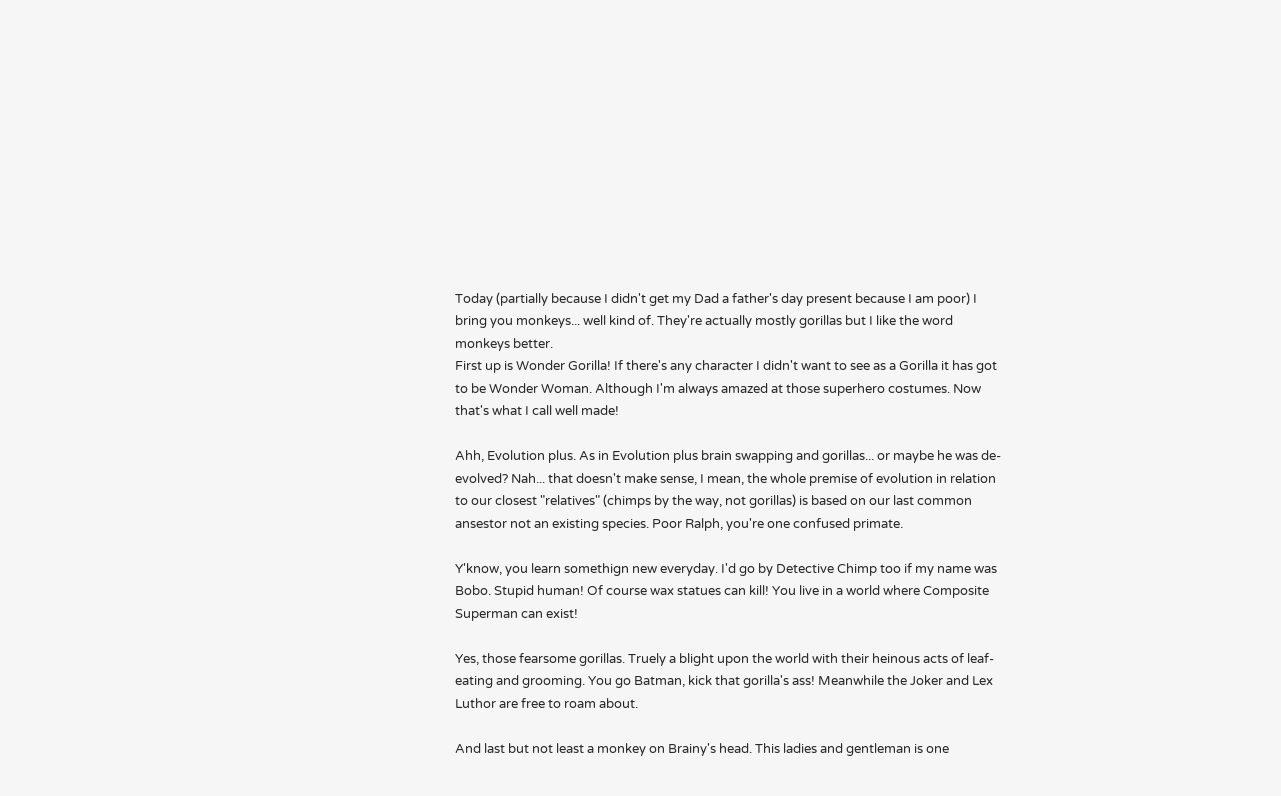Today (partially because I didn't get my Dad a father's day present because I am poor) I bring you monkeys... well kind of. They're actually mostly gorillas but I like the word monkeys better.
First up is Wonder Gorilla! If there's any character I didn't want to see as a Gorilla it has got to be Wonder Woman. Although I'm always amazed at those superhero costumes. Now that's what I call well made!

Ahh, Evolution plus. As in Evolution plus brain swapping and gorillas... or maybe he was de-evolved? Nah... that doesn't make sense, I mean, the whole premise of evolution in relation to our closest "relatives" (chimps by the way, not gorillas) is based on our last common ansestor not an existing species. Poor Ralph, you're one confused primate.

Y'know, you learn somethign new everyday. I'd go by Detective Chimp too if my name was Bobo. Stupid human! Of course wax statues can kill! You live in a world where Composite Superman can exist!

Yes, those fearsome gorillas. Truely a blight upon the world with their heinous acts of leaf-eating and grooming. You go Batman, kick that gorilla's ass! Meanwhile the Joker and Lex Luthor are free to roam about.

And last but not least a monkey on Brainy's head. This ladies and gentleman is one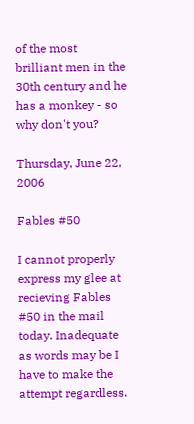of the most brilliant men in the 30th century and he has a monkey - so why don't you?

Thursday, June 22, 2006

Fables #50

I cannot properly express my glee at recieving Fables #50 in the mail today. Inadequate as words may be I have to make the attempt regardless.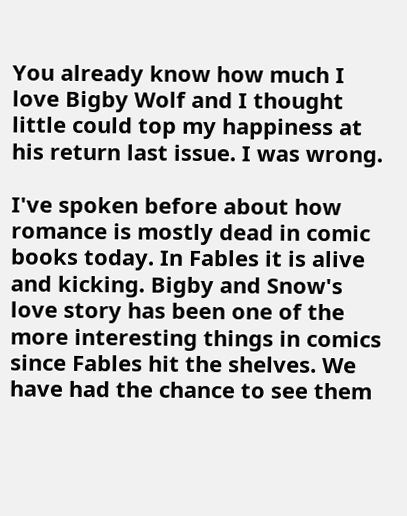You already know how much I love Bigby Wolf and I thought little could top my happiness at his return last issue. I was wrong.

I've spoken before about how romance is mostly dead in comic books today. In Fables it is alive and kicking. Bigby and Snow's love story has been one of the more interesting things in comics since Fables hit the shelves. We have had the chance to see them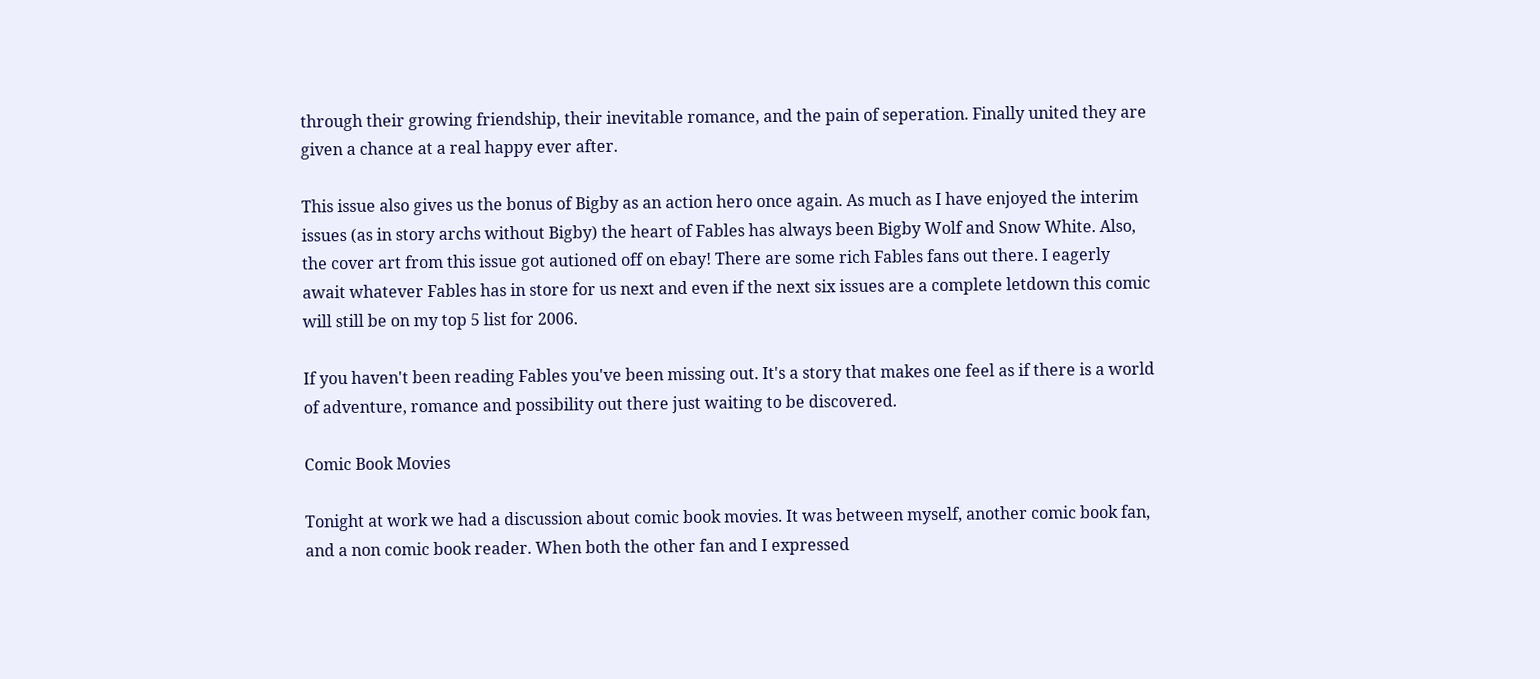through their growing friendship, their inevitable romance, and the pain of seperation. Finally united they are given a chance at a real happy ever after.

This issue also gives us the bonus of Bigby as an action hero once again. As much as I have enjoyed the interim issues (as in story archs without Bigby) the heart of Fables has always been Bigby Wolf and Snow White. Also, the cover art from this issue got autioned off on ebay! There are some rich Fables fans out there. I eagerly await whatever Fables has in store for us next and even if the next six issues are a complete letdown this comic will still be on my top 5 list for 2006.

If you haven't been reading Fables you've been missing out. It's a story that makes one feel as if there is a world of adventure, romance and possibility out there just waiting to be discovered.

Comic Book Movies

Tonight at work we had a discussion about comic book movies. It was between myself, another comic book fan, and a non comic book reader. When both the other fan and I expressed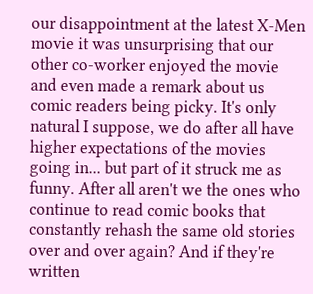our disappointment at the latest X-Men movie it was unsurprising that our other co-worker enjoyed the movie and even made a remark about us comic readers being picky. It's only natural I suppose, we do after all have higher expectations of the movies going in... but part of it struck me as funny. After all aren't we the ones who continue to read comic books that constantly rehash the same old stories over and over again? And if they're written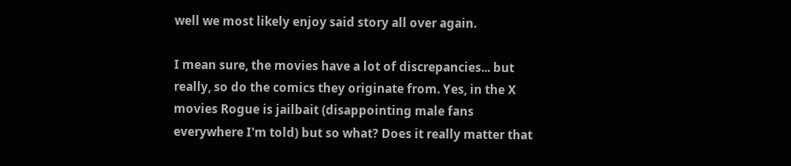well we most likely enjoy said story all over again.

I mean sure, the movies have a lot of discrepancies... but really, so do the comics they originate from. Yes, in the X movies Rogue is jailbait (disappointing male fans everywhere I'm told) but so what? Does it really matter that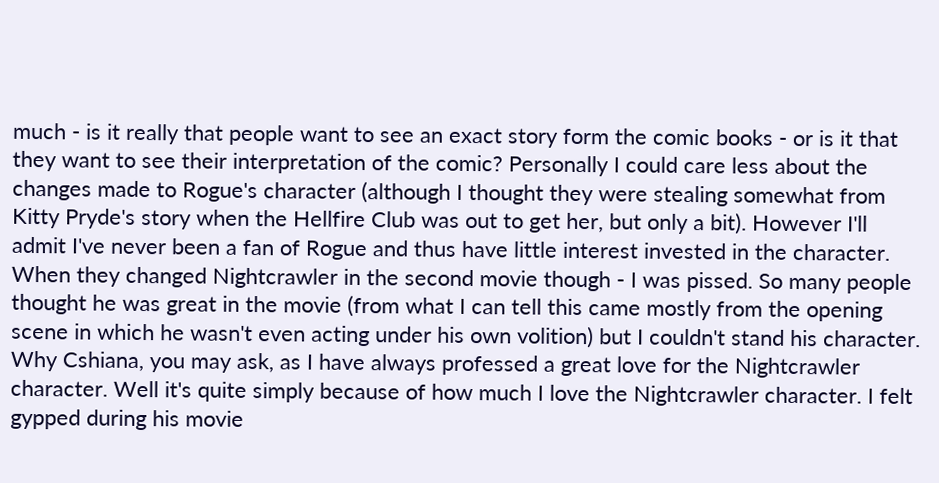much - is it really that people want to see an exact story form the comic books - or is it that they want to see their interpretation of the comic? Personally I could care less about the changes made to Rogue's character (although I thought they were stealing somewhat from Kitty Pryde's story when the Hellfire Club was out to get her, but only a bit). However I'll admit I've never been a fan of Rogue and thus have little interest invested in the character. When they changed Nightcrawler in the second movie though - I was pissed. So many people thought he was great in the movie (from what I can tell this came mostly from the opening scene in which he wasn't even acting under his own volition) but I couldn't stand his character. Why Cshiana, you may ask, as I have always professed a great love for the Nightcrawler character. Well it's quite simply because of how much I love the Nightcrawler character. I felt gypped during his movie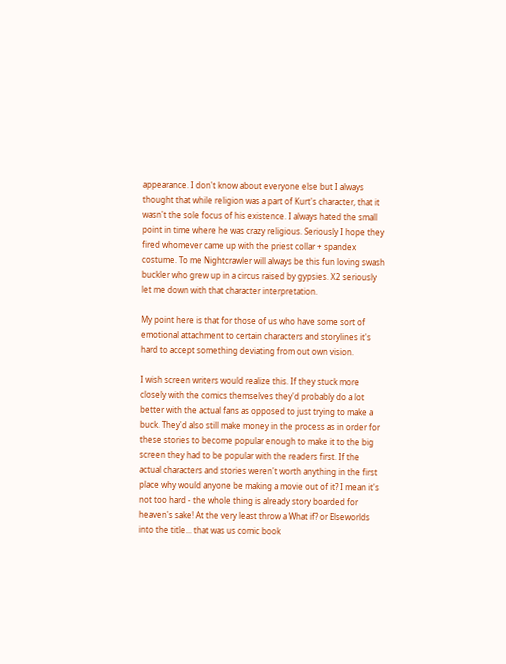appearance. I don't know about everyone else but I always thought that while religion was a part of Kurt's character, that it wasn't the sole focus of his existence. I always hated the small point in time where he was crazy religious. Seriously I hope they fired whomever came up with the priest collar + spandex costume. To me Nightcrawler will always be this fun loving swash buckler who grew up in a circus raised by gypsies. X2 seriously let me down with that character interpretation.

My point here is that for those of us who have some sort of emotional attachment to certain characters and storylines it's hard to accept something deviating from out own vision.

I wish screen writers would realize this. If they stuck more closely with the comics themselves they'd probably do a lot better with the actual fans as opposed to just trying to make a buck. They'd also still make money in the process as in order for these stories to become popular enough to make it to the big screen they had to be popular with the readers first. If the actual characters and stories weren't worth anything in the first place why would anyone be making a movie out of it? I mean it's not too hard - the whole thing is already story boarded for heaven's sake! At the very least throw a What if? or Elseworlds into the title... that was us comic book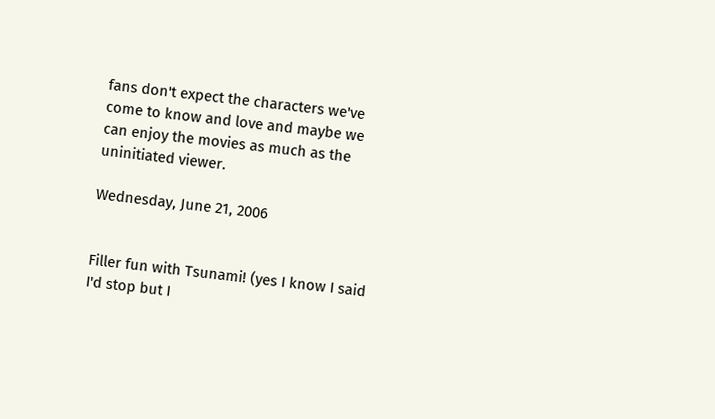fans don't expect the characters we've come to know and love and maybe we can enjoy the movies as much as the uninitiated viewer.

Wednesday, June 21, 2006


Filler fun with Tsunami! (yes I know I said I'd stop but I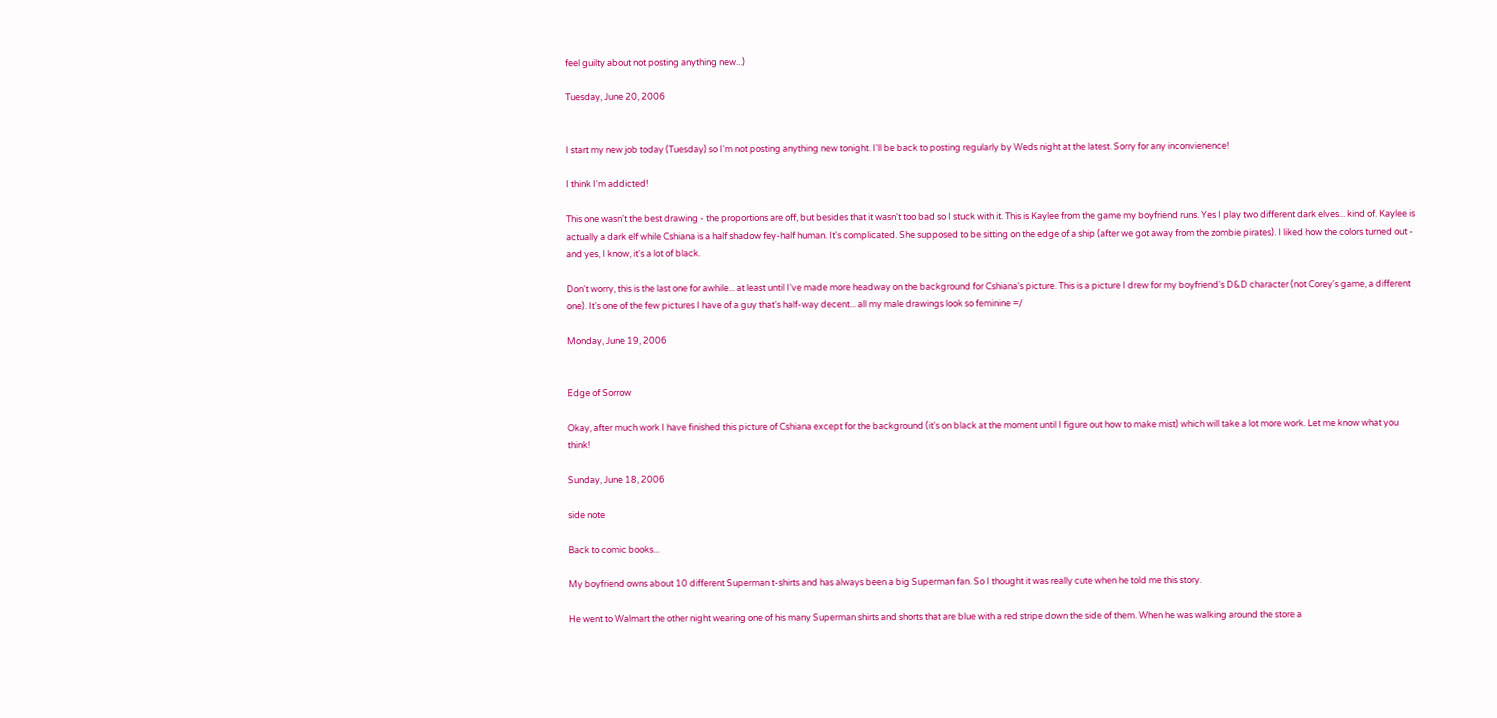feel guilty about not posting anything new...)

Tuesday, June 20, 2006


I start my new job today (Tuesday) so I'm not posting anything new tonight. I'll be back to posting regularly by Weds night at the latest. Sorry for any inconvienence!

I think I'm addicted!

This one wasn't the best drawing - the proportions are off, but besides that it wasn't too bad so I stuck with it. This is Kaylee from the game my boyfriend runs. Yes I play two different dark elves... kind of. Kaylee is actually a dark elf while Cshiana is a half shadow fey-half human. It's complicated. She supposed to be sitting on the edge of a ship (after we got away from the zombie pirates). I liked how the colors turned out - and yes, I know, it's a lot of black.

Don't worry, this is the last one for awhile... at least until I've made more headway on the background for Cshiana's picture. This is a picture I drew for my boyfriend's D&D character (not Corey's game, a different one). It's one of the few pictures I have of a guy that's half-way decent... all my male drawings look so feminine =/

Monday, June 19, 2006


Edge of Sorrow

Okay, after much work I have finished this picture of Cshiana except for the background (it's on black at the moment until I figure out how to make mist) which will take a lot more work. Let me know what you think!

Sunday, June 18, 2006

side note

Back to comic books...

My boyfriend owns about 10 different Superman t-shirts and has always been a big Superman fan. So I thought it was really cute when he told me this story.

He went to Walmart the other night wearing one of his many Superman shirts and shorts that are blue with a red stripe down the side of them. When he was walking around the store a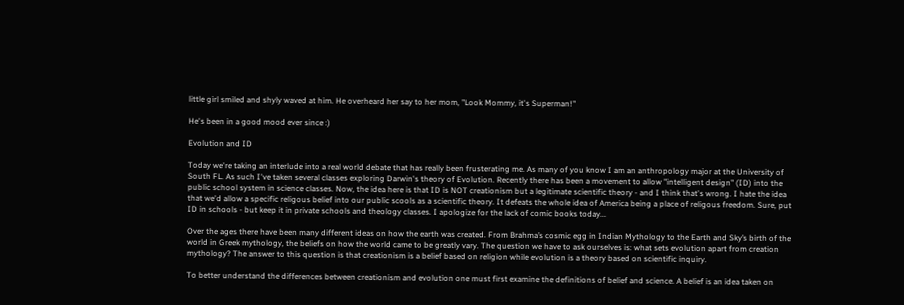little girl smiled and shyly waved at him. He overheard her say to her mom, "Look Mommy, it's Superman!"

He's been in a good mood ever since :)

Evolution and ID

Today we're taking an interlude into a real world debate that has really been frusterating me. As many of you know I am an anthropology major at the University of South FL. As such I've taken several classes exploring Darwin's theory of Evolution. Recently there has been a movement to allow "intelligent design" (ID) into the public school system in science classes. Now, the idea here is that ID is NOT creationism but a legitimate scientific theory - and I think that's wrong. I hate the idea that we'd allow a specific religous belief into our public scools as a scientific theory. It defeats the whole idea of America being a place of religous freedom. Sure, put ID in schools - but keep it in private schools and theology classes. I apologize for the lack of comic books today...

Over the ages there have been many different ideas on how the earth was created. From Brahma’s cosmic egg in Indian Mythology to the Earth and Sky’s birth of the world in Greek mythology, the beliefs on how the world came to be greatly vary. The question we have to ask ourselves is: what sets evolution apart from creation mythology? The answer to this question is that creationism is a belief based on religion while evolution is a theory based on scientific inquiry.

To better understand the differences between creationism and evolution one must first examine the definitions of belief and science. A belief is an idea taken on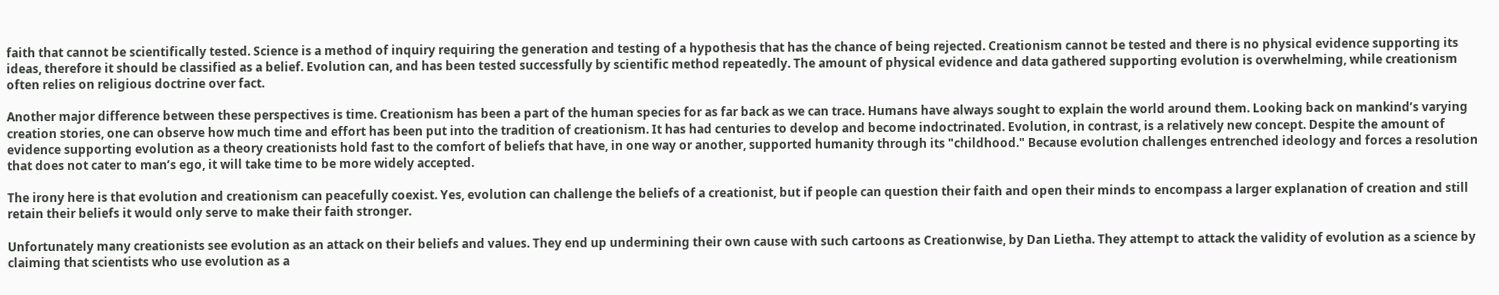faith that cannot be scientifically tested. Science is a method of inquiry requiring the generation and testing of a hypothesis that has the chance of being rejected. Creationism cannot be tested and there is no physical evidence supporting its ideas, therefore it should be classified as a belief. Evolution can, and has been tested successfully by scientific method repeatedly. The amount of physical evidence and data gathered supporting evolution is overwhelming, while creationism often relies on religious doctrine over fact.

Another major difference between these perspectives is time. Creationism has been a part of the human species for as far back as we can trace. Humans have always sought to explain the world around them. Looking back on mankind’s varying creation stories, one can observe how much time and effort has been put into the tradition of creationism. It has had centuries to develop and become indoctrinated. Evolution, in contrast, is a relatively new concept. Despite the amount of evidence supporting evolution as a theory creationists hold fast to the comfort of beliefs that have, in one way or another, supported humanity through its "childhood." Because evolution challenges entrenched ideology and forces a resolution that does not cater to man’s ego, it will take time to be more widely accepted.

The irony here is that evolution and creationism can peacefully coexist. Yes, evolution can challenge the beliefs of a creationist, but if people can question their faith and open their minds to encompass a larger explanation of creation and still retain their beliefs it would only serve to make their faith stronger.

Unfortunately many creationists see evolution as an attack on their beliefs and values. They end up undermining their own cause with such cartoons as Creationwise, by Dan Lietha. They attempt to attack the validity of evolution as a science by claiming that scientists who use evolution as a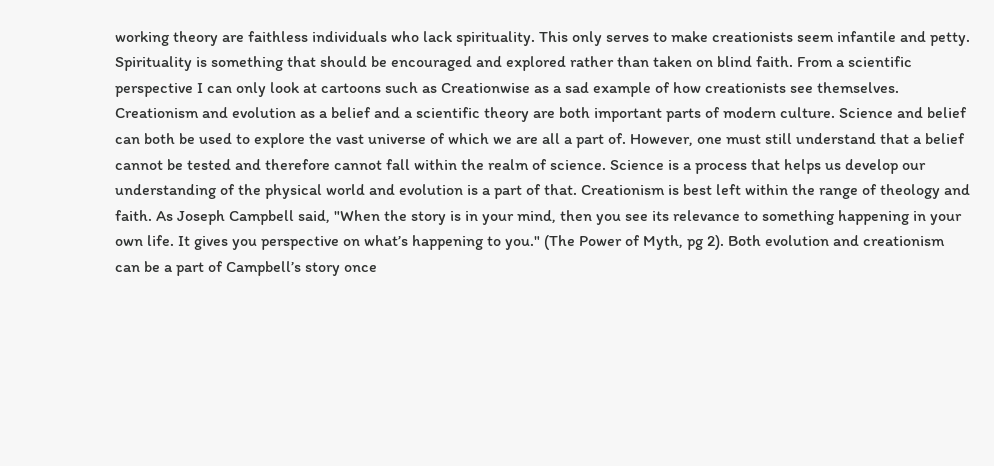working theory are faithless individuals who lack spirituality. This only serves to make creationists seem infantile and petty. Spirituality is something that should be encouraged and explored rather than taken on blind faith. From a scientific perspective I can only look at cartoons such as Creationwise as a sad example of how creationists see themselves.
Creationism and evolution as a belief and a scientific theory are both important parts of modern culture. Science and belief can both be used to explore the vast universe of which we are all a part of. However, one must still understand that a belief cannot be tested and therefore cannot fall within the realm of science. Science is a process that helps us develop our understanding of the physical world and evolution is a part of that. Creationism is best left within the range of theology and faith. As Joseph Campbell said, "When the story is in your mind, then you see its relevance to something happening in your own life. It gives you perspective on what’s happening to you." (The Power of Myth, pg 2). Both evolution and creationism can be a part of Campbell’s story once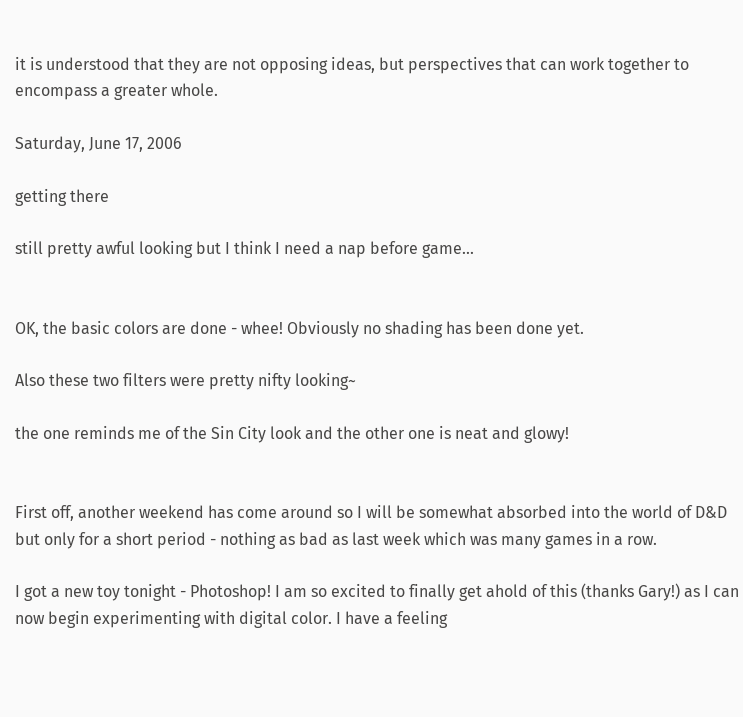it is understood that they are not opposing ideas, but perspectives that can work together to encompass a greater whole.

Saturday, June 17, 2006

getting there

still pretty awful looking but I think I need a nap before game...


OK, the basic colors are done - whee! Obviously no shading has been done yet.

Also these two filters were pretty nifty looking~

the one reminds me of the Sin City look and the other one is neat and glowy!


First off, another weekend has come around so I will be somewhat absorbed into the world of D&D but only for a short period - nothing as bad as last week which was many games in a row.

I got a new toy tonight - Photoshop! I am so excited to finally get ahold of this (thanks Gary!) as I can now begin experimenting with digital color. I have a feeling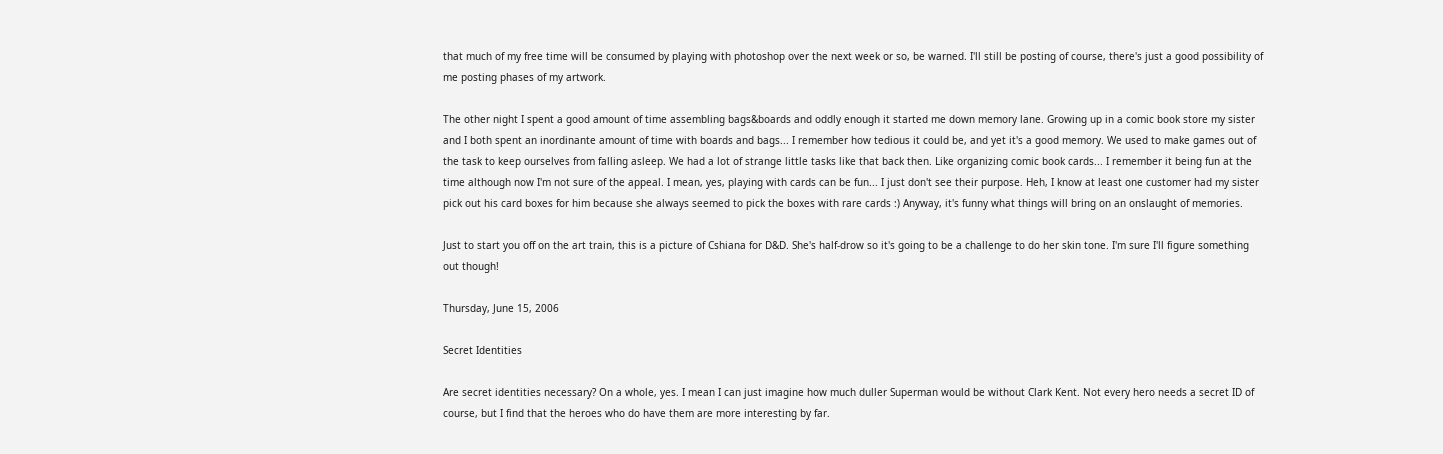that much of my free time will be consumed by playing with photoshop over the next week or so, be warned. I'll still be posting of course, there's just a good possibility of me posting phases of my artwork.

The other night I spent a good amount of time assembling bags&boards and oddly enough it started me down memory lane. Growing up in a comic book store my sister and I both spent an inordinante amount of time with boards and bags... I remember how tedious it could be, and yet it's a good memory. We used to make games out of the task to keep ourselves from falling asleep. We had a lot of strange little tasks like that back then. Like organizing comic book cards... I remember it being fun at the time although now I'm not sure of the appeal. I mean, yes, playing with cards can be fun... I just don't see their purpose. Heh, I know at least one customer had my sister pick out his card boxes for him because she always seemed to pick the boxes with rare cards :) Anyway, it's funny what things will bring on an onslaught of memories.

Just to start you off on the art train, this is a picture of Cshiana for D&D. She's half-drow so it's going to be a challenge to do her skin tone. I'm sure I'll figure something out though!

Thursday, June 15, 2006

Secret Identities

Are secret identities necessary? On a whole, yes. I mean I can just imagine how much duller Superman would be without Clark Kent. Not every hero needs a secret ID of course, but I find that the heroes who do have them are more interesting by far.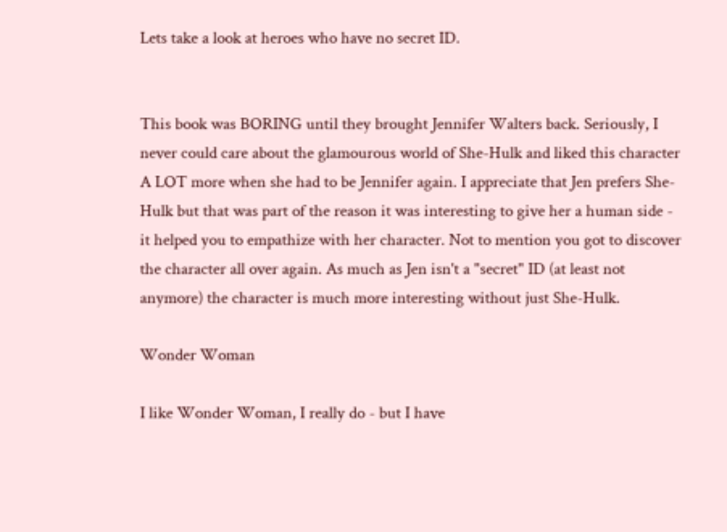Lets take a look at heroes who have no secret ID.


This book was BORING until they brought Jennifer Walters back. Seriously, I never could care about the glamourous world of She-Hulk and liked this character A LOT more when she had to be Jennifer again. I appreciate that Jen prefers She-Hulk but that was part of the reason it was interesting to give her a human side - it helped you to empathize with her character. Not to mention you got to discover the character all over again. As much as Jen isn't a "secret" ID (at least not anymore) the character is much more interesting without just She-Hulk.

Wonder Woman

I like Wonder Woman, I really do - but I have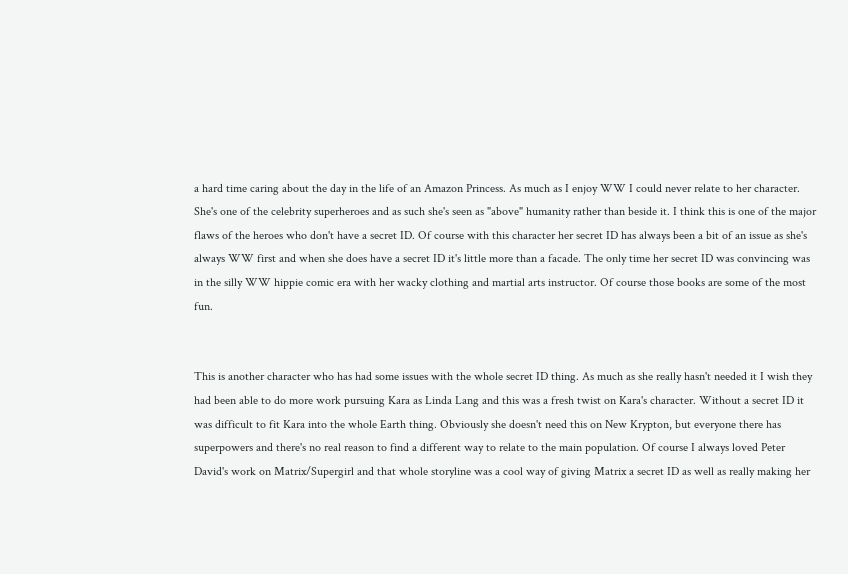a hard time caring about the day in the life of an Amazon Princess. As much as I enjoy WW I could never relate to her character. She's one of the celebrity superheroes and as such she's seen as "above" humanity rather than beside it. I think this is one of the major flaws of the heroes who don't have a secret ID. Of course with this character her secret ID has always been a bit of an issue as she's always WW first and when she does have a secret ID it's little more than a facade. The only time her secret ID was convincing was in the silly WW hippie comic era with her wacky clothing and martial arts instructor. Of course those books are some of the most fun.


This is another character who has had some issues with the whole secret ID thing. As much as she really hasn't needed it I wish they had been able to do more work pursuing Kara as Linda Lang and this was a fresh twist on Kara's character. Without a secret ID it was difficult to fit Kara into the whole Earth thing. Obviously she doesn't need this on New Krypton, but everyone there has superpowers and there's no real reason to find a different way to relate to the main population. Of course I always loved Peter David's work on Matrix/Supergirl and that whole storyline was a cool way of giving Matrix a secret ID as well as really making her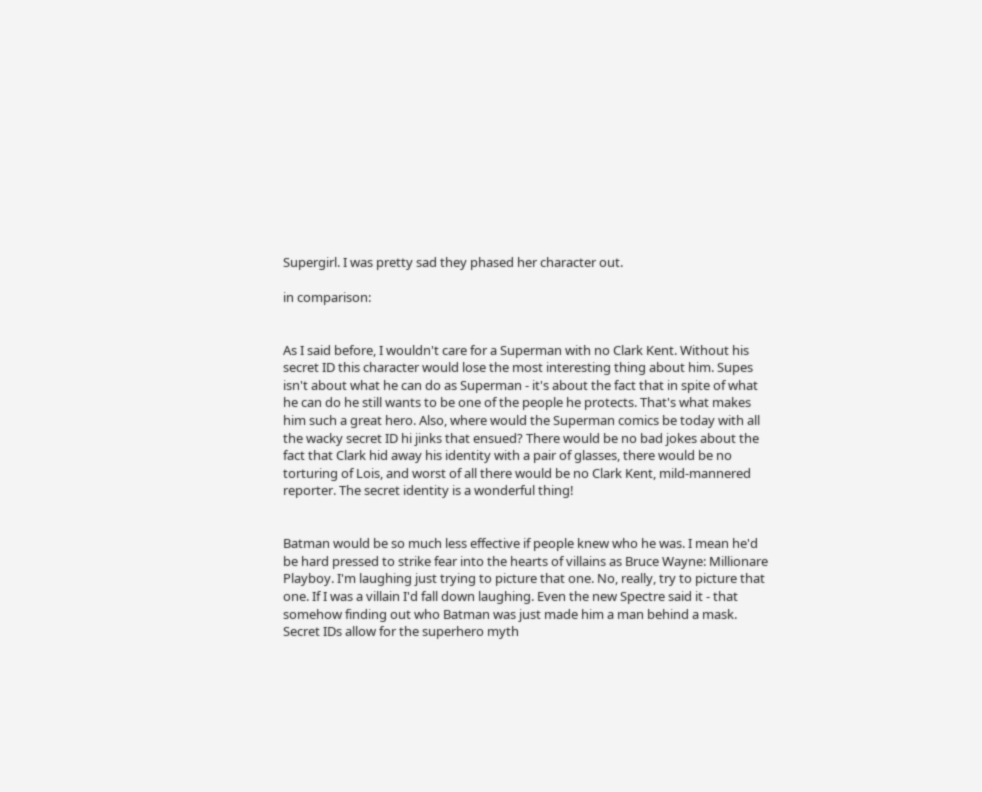Supergirl. I was pretty sad they phased her character out.

in comparison:


As I said before, I wouldn't care for a Superman with no Clark Kent. Without his secret ID this character would lose the most interesting thing about him. Supes isn't about what he can do as Superman - it's about the fact that in spite of what he can do he still wants to be one of the people he protects. That's what makes him such a great hero. Also, where would the Superman comics be today with all the wacky secret ID hi jinks that ensued? There would be no bad jokes about the fact that Clark hid away his identity with a pair of glasses, there would be no torturing of Lois, and worst of all there would be no Clark Kent, mild-mannered reporter. The secret identity is a wonderful thing!


Batman would be so much less effective if people knew who he was. I mean he'd be hard pressed to strike fear into the hearts of villains as Bruce Wayne: Millionare Playboy. I'm laughing just trying to picture that one. No, really, try to picture that one. If I was a villain I'd fall down laughing. Even the new Spectre said it - that somehow finding out who Batman was just made him a man behind a mask. Secret IDs allow for the superhero myth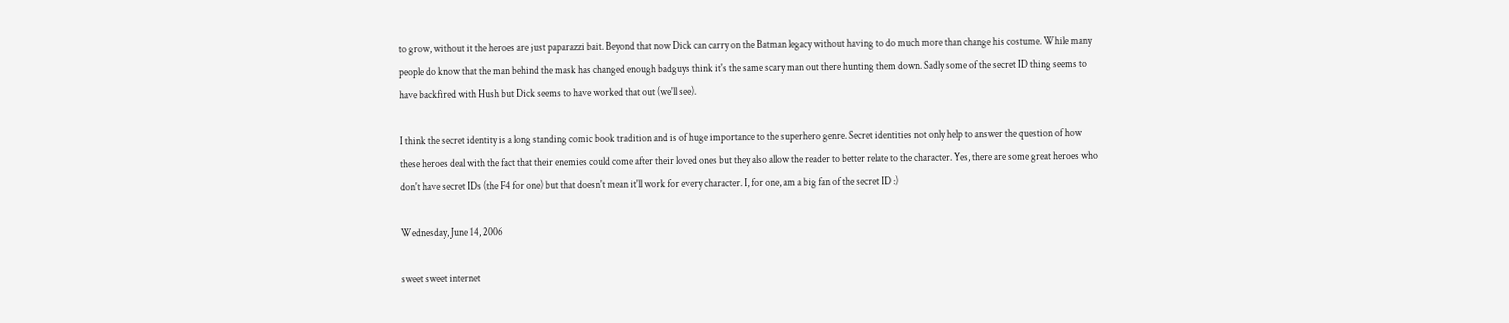to grow, without it the heroes are just paparazzi bait. Beyond that now Dick can carry on the Batman legacy without having to do much more than change his costume. While many people do know that the man behind the mask has changed enough badguys think it's the same scary man out there hunting them down. Sadly some of the secret ID thing seems to have backfired with Hush but Dick seems to have worked that out (we'll see).

I think the secret identity is a long standing comic book tradition and is of huge importance to the superhero genre. Secret identities not only help to answer the question of how these heroes deal with the fact that their enemies could come after their loved ones but they also allow the reader to better relate to the character. Yes, there are some great heroes who don't have secret IDs (the F4 for one) but that doesn't mean it'll work for every character. I, for one, am a big fan of the secret ID :)

Wednesday, June 14, 2006

sweet sweet internet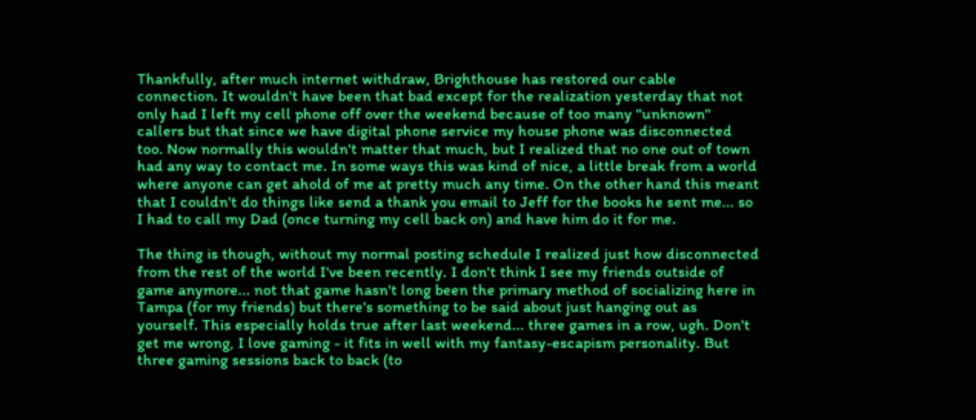Thankfully, after much internet withdraw, Brighthouse has restored our cable connection. It wouldn't have been that bad except for the realization yesterday that not only had I left my cell phone off over the weekend because of too many "unknown" callers but that since we have digital phone service my house phone was disconnected too. Now normally this wouldn't matter that much, but I realized that no one out of town had any way to contact me. In some ways this was kind of nice, a little break from a world where anyone can get ahold of me at pretty much any time. On the other hand this meant that I couldn't do things like send a thank you email to Jeff for the books he sent me... so I had to call my Dad (once turning my cell back on) and have him do it for me.

The thing is though, without my normal posting schedule I realized just how disconnected from the rest of the world I've been recently. I don't think I see my friends outside of game anymore... not that game hasn't long been the primary method of socializing here in Tampa (for my friends) but there's something to be said about just hanging out as yourself. This especially holds true after last weekend... three games in a row, ugh. Don't get me wrong, I love gaming - it fits in well with my fantasy-escapism personality. But three gaming sessions back to back (to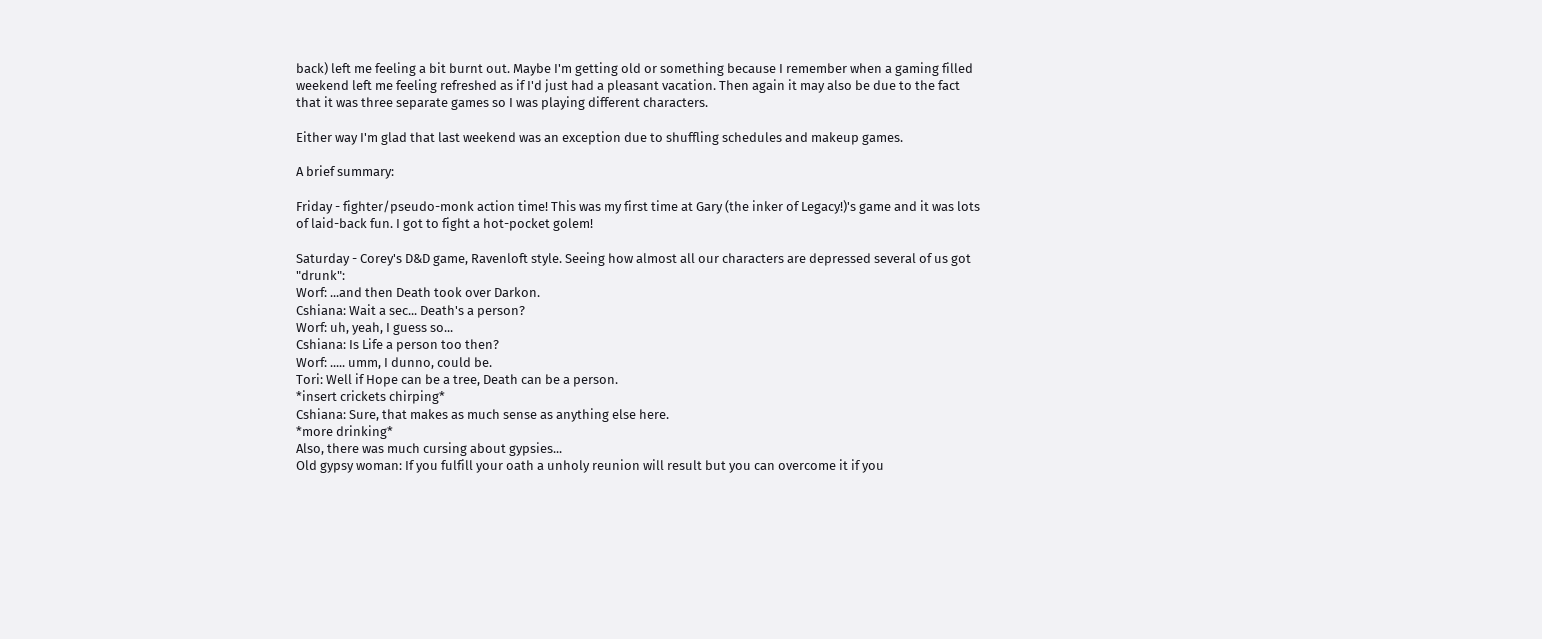back) left me feeling a bit burnt out. Maybe I'm getting old or something because I remember when a gaming filled weekend left me feeling refreshed as if I'd just had a pleasant vacation. Then again it may also be due to the fact that it was three separate games so I was playing different characters.

Either way I'm glad that last weekend was an exception due to shuffling schedules and makeup games.

A brief summary:

Friday - fighter/pseudo-monk action time! This was my first time at Gary (the inker of Legacy!)'s game and it was lots of laid-back fun. I got to fight a hot-pocket golem!

Saturday - Corey's D&D game, Ravenloft style. Seeing how almost all our characters are depressed several of us got "drunk":
Worf: ...and then Death took over Darkon.
Cshiana: Wait a sec... Death's a person?
Worf: uh, yeah, I guess so...
Cshiana: Is Life a person too then?
Worf: ..... umm, I dunno, could be.
Tori: Well if Hope can be a tree, Death can be a person.
*insert crickets chirping*
Cshiana: Sure, that makes as much sense as anything else here.
*more drinking*
Also, there was much cursing about gypsies...
Old gypsy woman: If you fulfill your oath a unholy reunion will result but you can overcome it if you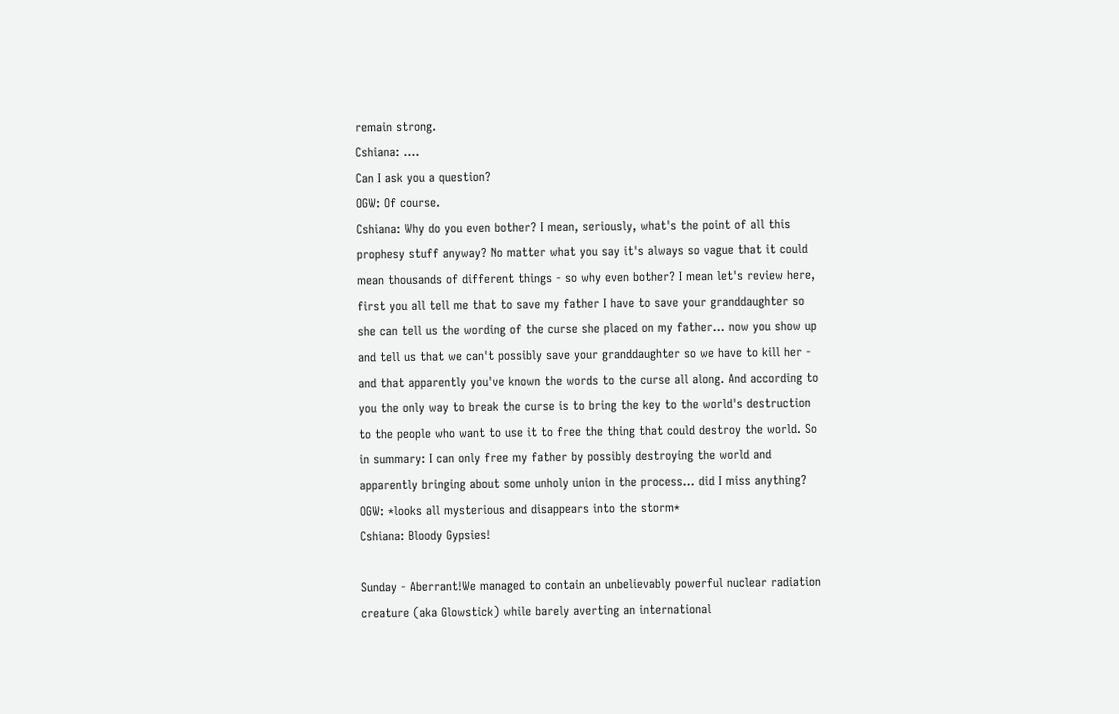remain strong.
Cshiana: ....
Can I ask you a question?
OGW: Of course.
Cshiana: Why do you even bother? I mean, seriously, what's the point of all this prophesy stuff anyway? No matter what you say it's always so vague that it could mean thousands of different things - so why even bother? I mean let's review here, first you all tell me that to save my father I have to save your granddaughter so she can tell us the wording of the curse she placed on my father... now you show up and tell us that we can't possibly save your granddaughter so we have to kill her - and that apparently you've known the words to the curse all along. And according to you the only way to break the curse is to bring the key to the world's destruction to the people who want to use it to free the thing that could destroy the world. So in summary: I can only free my father by possibly destroying the world and apparently bringing about some unholy union in the process... did I miss anything?
OGW: *looks all mysterious and disappears into the storm*
Cshiana: Bloody Gypsies!

Sunday - Aberrant!We managed to contain an unbelievably powerful nuclear radiation creature (aka Glowstick) while barely averting an international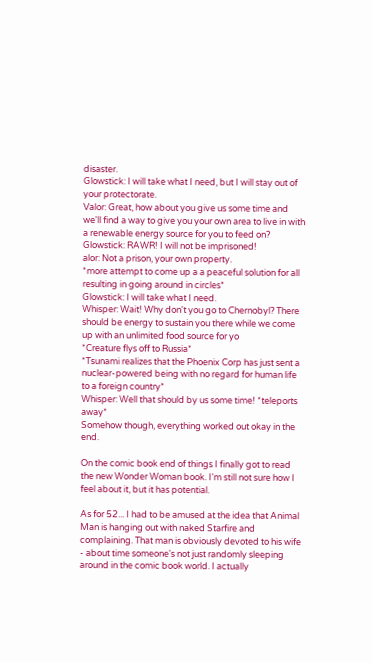disaster.
Glowstick: I will take what I need, but I will stay out of your protectorate.
Valor: Great, how about you give us some time and we'll find a way to give you your own area to live in with a renewable energy source for you to feed on?
Glowstick: RAWR! I will not be imprisoned!
alor: Not a prison, your own property.
*more attempt to come up a a peaceful solution for all resulting in going around in circles*
Glowstick: I will take what I need.
Whisper: Wait! Why don't you go to Chernobyl? There should be energy to sustain you there while we come up with an unlimited food source for yo
*Creature flys off to Russia*
*Tsunami realizes that the Phoenix Corp has just sent a nuclear-powered being with no regard for human life to a foreign country*
Whisper: Well that should by us some time! *teleports away*
Somehow though, everything worked out okay in the end.

On the comic book end of things I finally got to read the new Wonder Woman book. I'm still not sure how I feel about it, but it has potential.

As for 52... I had to be amused at the idea that Animal Man is hanging out with naked Starfire and complaining. That man is obviously devoted to his wife - about time someone's not just randomly sleeping around in the comic book world. I actually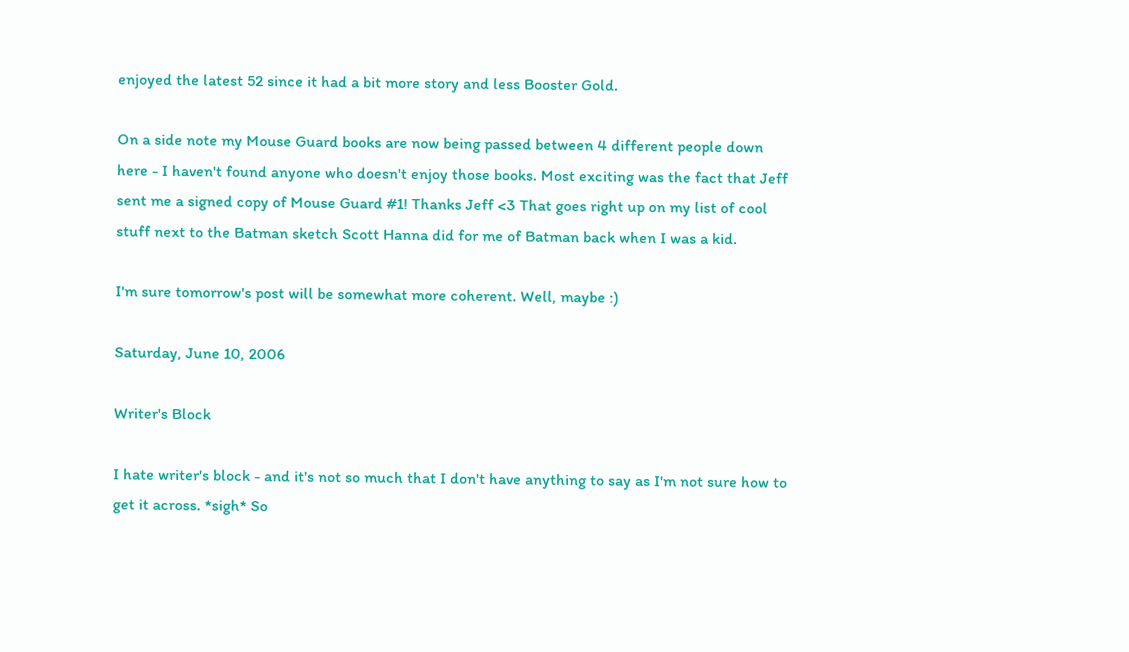enjoyed the latest 52 since it had a bit more story and less Booster Gold.

On a side note my Mouse Guard books are now being passed between 4 different people down here - I haven't found anyone who doesn't enjoy those books. Most exciting was the fact that Jeff sent me a signed copy of Mouse Guard #1! Thanks Jeff <3 That goes right up on my list of cool stuff next to the Batman sketch Scott Hanna did for me of Batman back when I was a kid.

I'm sure tomorrow's post will be somewhat more coherent. Well, maybe :)

Saturday, June 10, 2006

Writer's Block

I hate writer's block - and it's not so much that I don't have anything to say as I'm not sure how to get it across. *sigh* So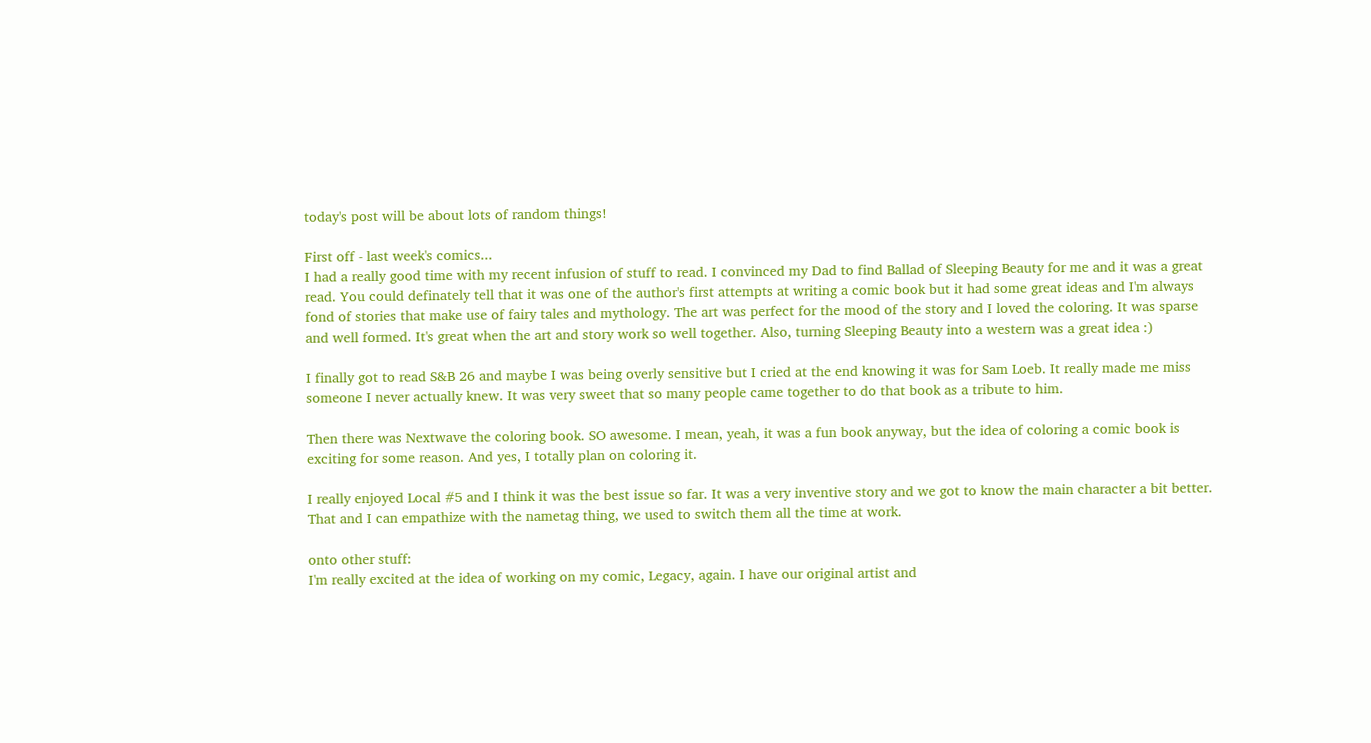today's post will be about lots of random things!

First off - last week's comics...
I had a really good time with my recent infusion of stuff to read. I convinced my Dad to find Ballad of Sleeping Beauty for me and it was a great read. You could definately tell that it was one of the author's first attempts at writing a comic book but it had some great ideas and I'm always fond of stories that make use of fairy tales and mythology. The art was perfect for the mood of the story and I loved the coloring. It was sparse and well formed. It's great when the art and story work so well together. Also, turning Sleeping Beauty into a western was a great idea :)

I finally got to read S&B 26 and maybe I was being overly sensitive but I cried at the end knowing it was for Sam Loeb. It really made me miss someone I never actually knew. It was very sweet that so many people came together to do that book as a tribute to him.

Then there was Nextwave the coloring book. SO awesome. I mean, yeah, it was a fun book anyway, but the idea of coloring a comic book is exciting for some reason. And yes, I totally plan on coloring it.

I really enjoyed Local #5 and I think it was the best issue so far. It was a very inventive story and we got to know the main character a bit better. That and I can empathize with the nametag thing, we used to switch them all the time at work.

onto other stuff:
I'm really excited at the idea of working on my comic, Legacy, again. I have our original artist and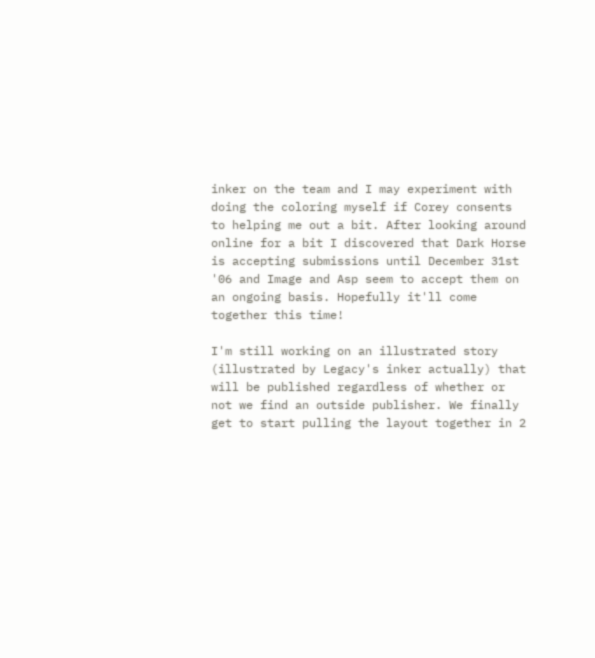inker on the team and I may experiment with doing the coloring myself if Corey consents to helping me out a bit. After looking around online for a bit I discovered that Dark Horse is accepting submissions until December 31st '06 and Image and Asp seem to accept them on an ongoing basis. Hopefully it'll come together this time!

I'm still working on an illustrated story (illustrated by Legacy's inker actually) that will be published regardless of whether or not we find an outside publisher. We finally get to start pulling the layout together in 2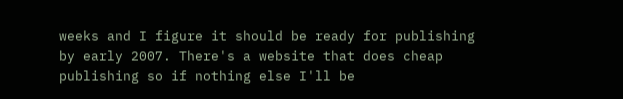weeks and I figure it should be ready for publishing by early 2007. There's a website that does cheap publishing so if nothing else I'll be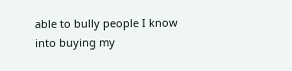able to bully people I know into buying my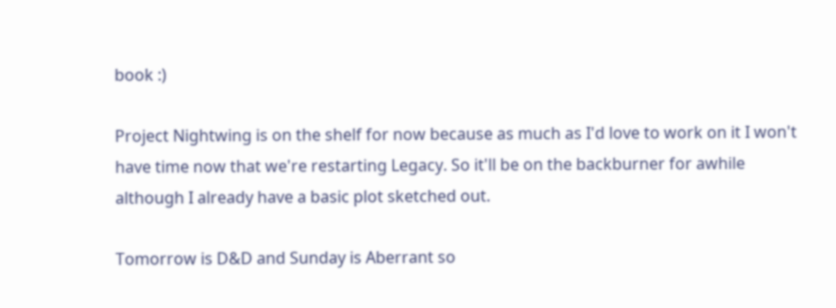book :)

Project Nightwing is on the shelf for now because as much as I'd love to work on it I won't have time now that we're restarting Legacy. So it'll be on the backburner for awhile although I already have a basic plot sketched out.

Tomorrow is D&D and Sunday is Aberrant so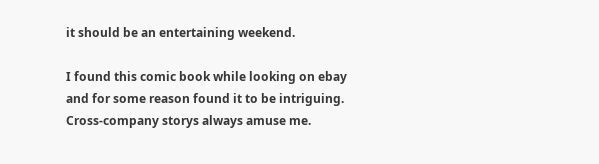it should be an entertaining weekend.

I found this comic book while looking on ebay and for some reason found it to be intriguing. Cross-company storys always amuse me.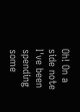Oh! On a side note I've been spending some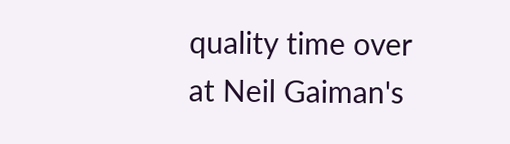quality time over at Neil Gaiman's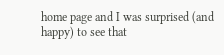home page and I was surprised (and happy) to see that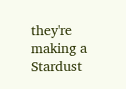they're making a Stardust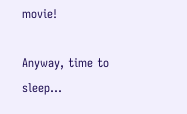movie!

Anyway, time to sleep...